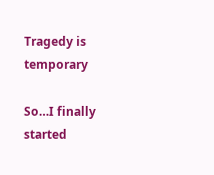Tragedy is temporary

So…I finally started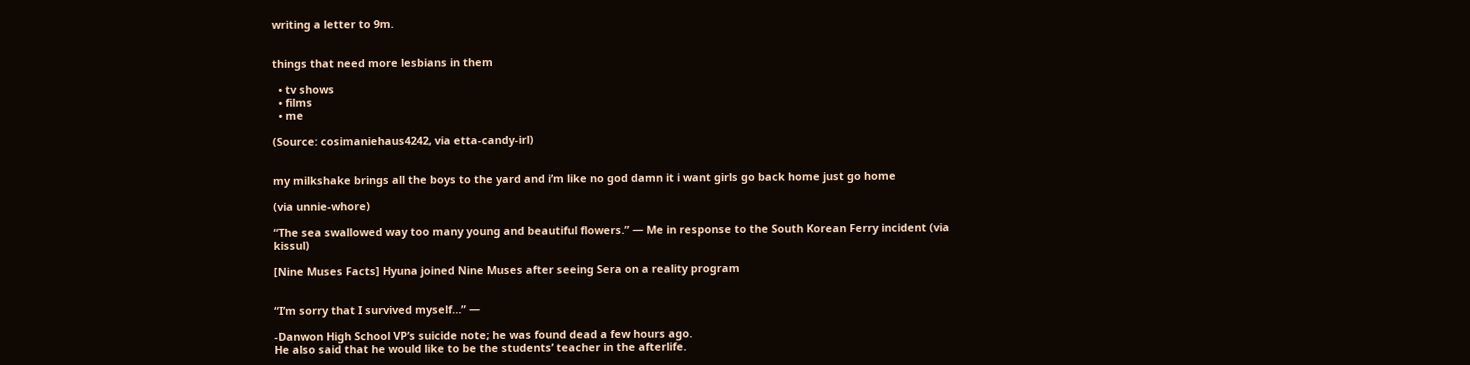writing a letter to 9m.


things that need more lesbians in them

  • tv shows
  • films
  • me

(Source: cosimaniehaus4242, via etta-candy-irl)


my milkshake brings all the boys to the yard and i’m like no god damn it i want girls go back home just go home

(via unnie-whore)

“The sea swallowed way too many young and beautiful flowers.” — Me in response to the South Korean Ferry incident (via kissul)

[Nine Muses Facts] Hyuna joined Nine Muses after seeing Sera on a reality program


“I’m sorry that I survived myself…” —

-Danwon High School VP’s suicide note; he was found dead a few hours ago.
He also said that he would like to be the students’ teacher in the afterlife.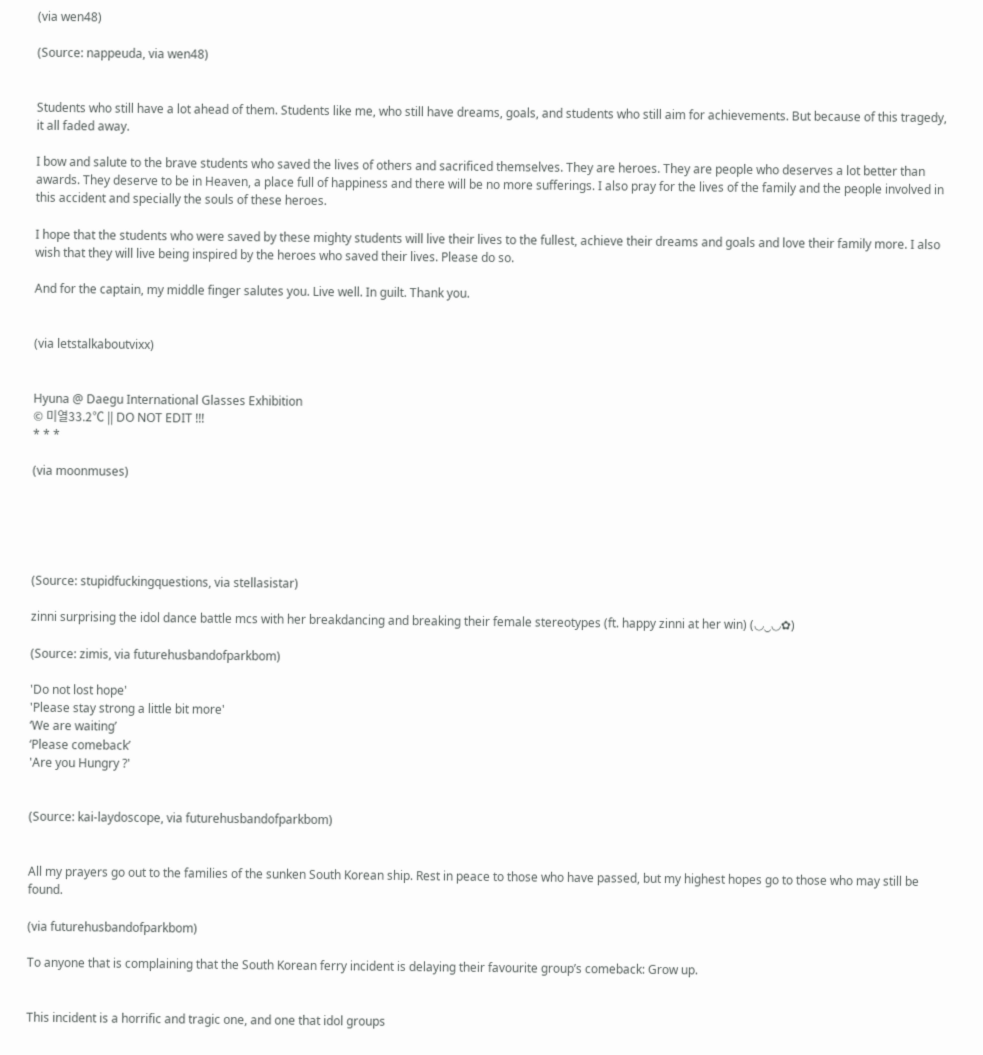(via wen48)

(Source: nappeuda, via wen48)


Students who still have a lot ahead of them. Students like me, who still have dreams, goals, and students who still aim for achievements. But because of this tragedy, it all faded away.

I bow and salute to the brave students who saved the lives of others and sacrificed themselves. They are heroes. They are people who deserves a lot better than awards. They deserve to be in Heaven, a place full of happiness and there will be no more sufferings. I also pray for the lives of the family and the people involved in this accident and specially the souls of these heroes.

I hope that the students who were saved by these mighty students will live their lives to the fullest, achieve their dreams and goals and love their family more. I also wish that they will live being inspired by the heroes who saved their lives. Please do so.

And for the captain, my middle finger salutes you. Live well. In guilt. Thank you.


(via letstalkaboutvixx)


Hyuna @ Daegu International Glasses Exhibition
© 미열33.2℃ || DO NOT EDIT !!!
* * *

(via moonmuses)





(Source: stupidfuckingquestions, via stellasistar)

zinni surprising the idol dance battle mcs with her breakdancing and breaking their female stereotypes (ft. happy zinni at her win) (◡‿◡✿)

(Source: zimis, via futurehusbandofparkbom)

'Do not lost hope'
'Please stay strong a little bit more'
‘We are waiting’
‘Please comeback’
'Are you Hungry ?'


(Source: kai-laydoscope, via futurehusbandofparkbom)


All my prayers go out to the families of the sunken South Korean ship. Rest in peace to those who have passed, but my highest hopes go to those who may still be found.

(via futurehusbandofparkbom)

To anyone that is complaining that the South Korean ferry incident is delaying their favourite group’s comeback: Grow up.


This incident is a horrific and tragic one, and one that idol groups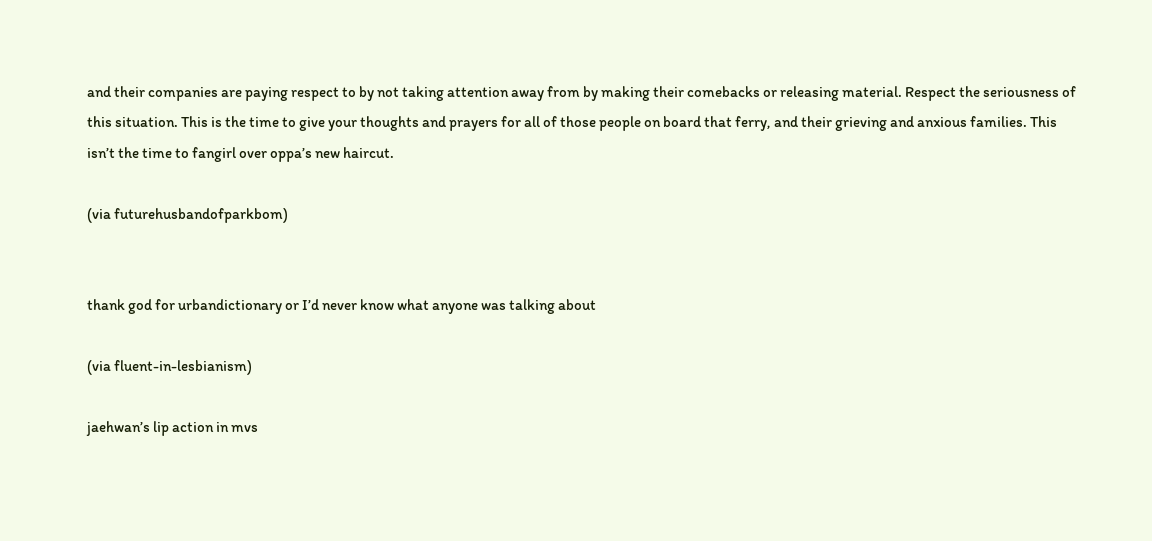and their companies are paying respect to by not taking attention away from by making their comebacks or releasing material. Respect the seriousness of this situation. This is the time to give your thoughts and prayers for all of those people on board that ferry, and their grieving and anxious families. This isn’t the time to fangirl over oppa’s new haircut.

(via futurehusbandofparkbom)


thank god for urbandictionary or I’d never know what anyone was talking about

(via fluent-in-lesbianism)

jaehwan’s lip action in mvs